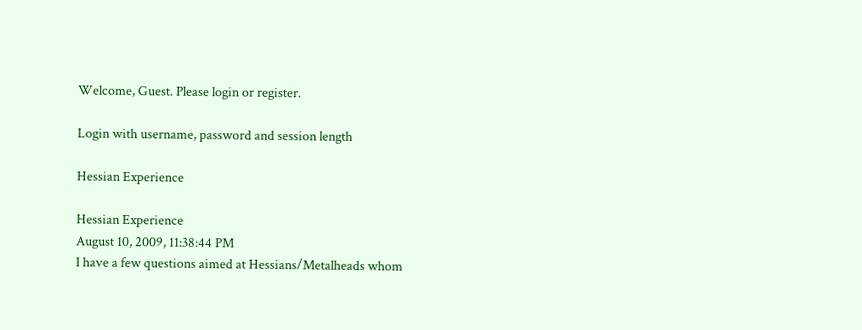Welcome, Guest. Please login or register.

Login with username, password and session length

Hessian Experience

Hessian Experience
August 10, 2009, 11:38:44 PM
I have a few questions aimed at Hessians/Metalheads whom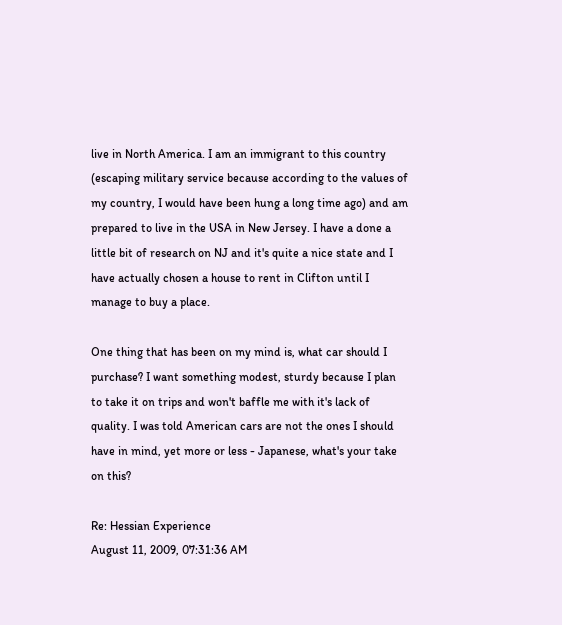live in North America. I am an immigrant to this country (escaping military service because according to the values of my country, I would have been hung a long time ago) and am prepared to live in the USA in New Jersey. I have a done a little bit of research on NJ and it's quite a nice state and I have actually chosen a house to rent in Clifton until I manage to buy a place.

One thing that has been on my mind is, what car should I purchase? I want something modest, sturdy because I plan to take it on trips and won't baffle me with it's lack of quality. I was told American cars are not the ones I should have in mind, yet more or less - Japanese, what's your take on this?

Re: Hessian Experience
August 11, 2009, 07:31:36 AM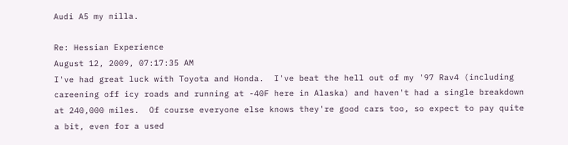Audi A5 my nilla.

Re: Hessian Experience
August 12, 2009, 07:17:35 AM
I've had great luck with Toyota and Honda.  I've beat the hell out of my '97 Rav4 (including careening off icy roads and running at -40F here in Alaska) and haven't had a single breakdown at 240,000 miles.  Of course everyone else knows they're good cars too, so expect to pay quite a bit, even for a used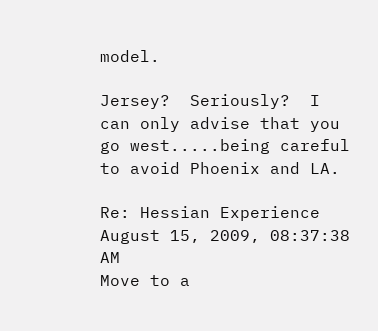model.

Jersey?  Seriously?  I can only advise that you go west.....being careful to avoid Phoenix and LA.

Re: Hessian Experience
August 15, 2009, 08:37:38 AM
Move to a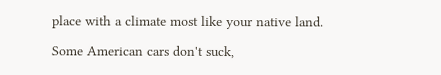place with a climate most like your native land.

Some American cars don't suck,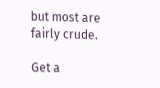but most are fairly crude.

Get a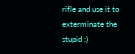rifle and use it to exterminate the stupid :)